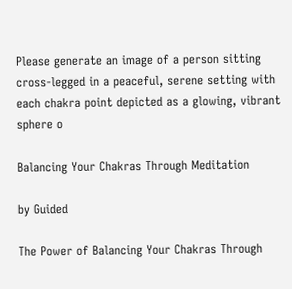Please generate an image of a person sitting cross-legged in a peaceful, serene setting with each chakra point depicted as a glowing, vibrant sphere o

Balancing Your Chakras Through Meditation

by Guided

The Power of Balancing Your Chakras Through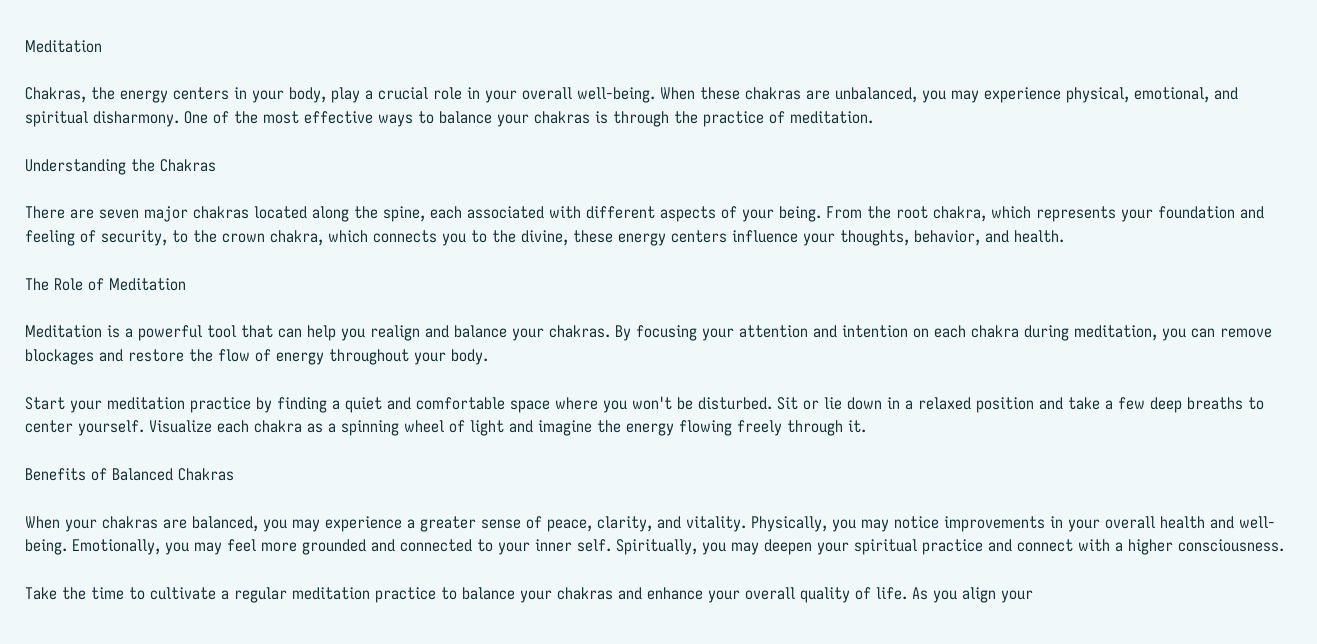Meditation

Chakras, the energy centers in your body, play a crucial role in your overall well-being. When these chakras are unbalanced, you may experience physical, emotional, and spiritual disharmony. One of the most effective ways to balance your chakras is through the practice of meditation.

Understanding the Chakras

There are seven major chakras located along the spine, each associated with different aspects of your being. From the root chakra, which represents your foundation and feeling of security, to the crown chakra, which connects you to the divine, these energy centers influence your thoughts, behavior, and health.

The Role of Meditation

Meditation is a powerful tool that can help you realign and balance your chakras. By focusing your attention and intention on each chakra during meditation, you can remove blockages and restore the flow of energy throughout your body.

Start your meditation practice by finding a quiet and comfortable space where you won't be disturbed. Sit or lie down in a relaxed position and take a few deep breaths to center yourself. Visualize each chakra as a spinning wheel of light and imagine the energy flowing freely through it.

Benefits of Balanced Chakras

When your chakras are balanced, you may experience a greater sense of peace, clarity, and vitality. Physically, you may notice improvements in your overall health and well-being. Emotionally, you may feel more grounded and connected to your inner self. Spiritually, you may deepen your spiritual practice and connect with a higher consciousness.

Take the time to cultivate a regular meditation practice to balance your chakras and enhance your overall quality of life. As you align your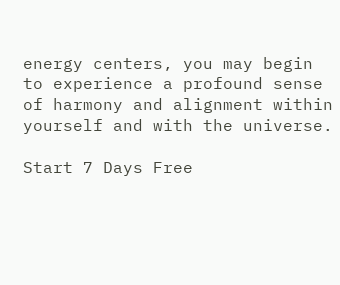energy centers, you may begin to experience a profound sense of harmony and alignment within yourself and with the universe.

Start 7 Days Free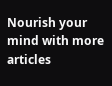Nourish your mind with more articles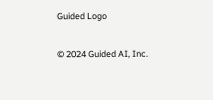Guided Logo

© 2024 Guided AI, Inc.